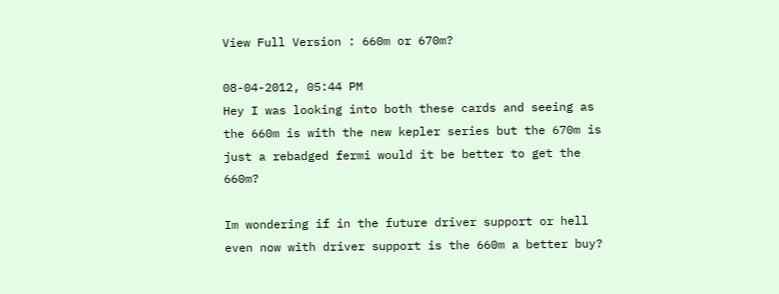View Full Version : 660m or 670m?

08-04-2012, 05:44 PM
Hey I was looking into both these cards and seeing as the 660m is with the new kepler series but the 670m is just a rebadged fermi would it be better to get the 660m?

Im wondering if in the future driver support or hell even now with driver support is the 660m a better buy?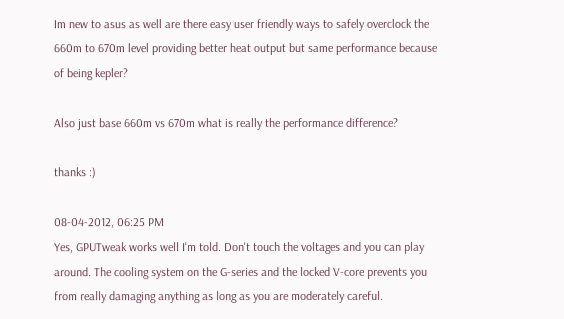Im new to asus as well are there easy user friendly ways to safely overclock the 660m to 670m level providing better heat output but same performance because of being kepler?

Also just base 660m vs 670m what is really the performance difference?

thanks :)

08-04-2012, 06:25 PM
Yes, GPUTweak works well I'm told. Don't touch the voltages and you can play around. The cooling system on the G-series and the locked V-core prevents you from really damaging anything as long as you are moderately careful.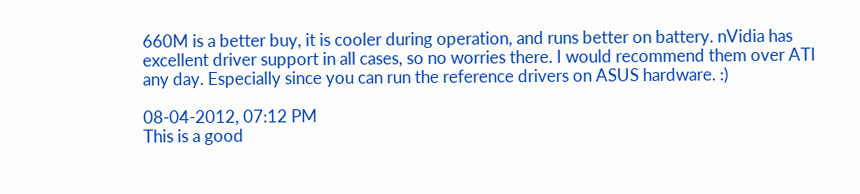660M is a better buy, it is cooler during operation, and runs better on battery. nVidia has excellent driver support in all cases, so no worries there. I would recommend them over ATI any day. Especially since you can run the reference drivers on ASUS hardware. :)

08-04-2012, 07:12 PM
This is a good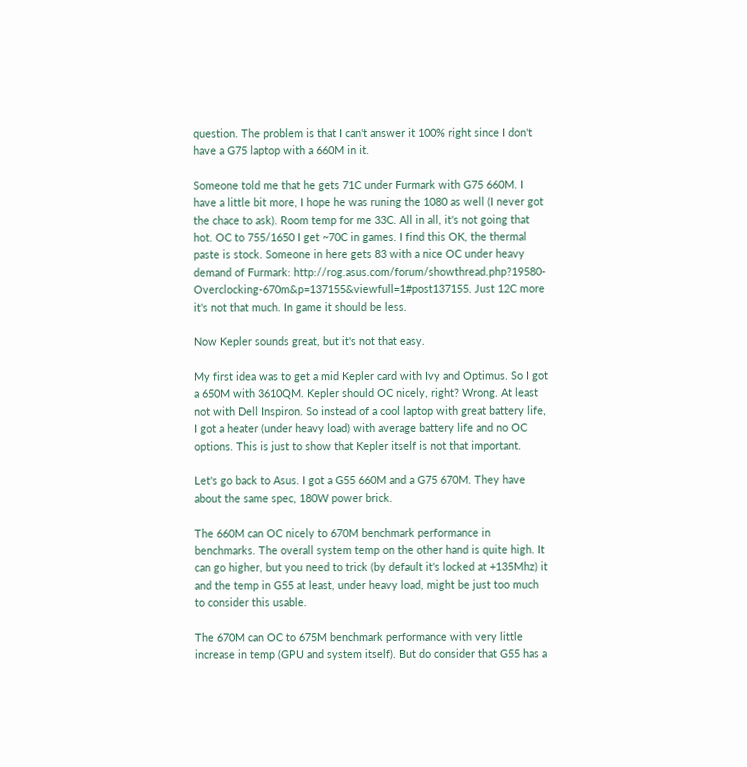question. The problem is that I can't answer it 100% right since I don't have a G75 laptop with a 660M in it.

Someone told me that he gets 71C under Furmark with G75 660M. I have a little bit more, I hope he was runing the 1080 as well (I never got the chace to ask). Room temp for me 33C. All in all, it's not going that hot. OC to 755/1650 I get ~70C in games. I find this OK, the thermal paste is stock. Someone in here gets 83 with a nice OC under heavy demand of Furmark: http://rog.asus.com/forum/showthread.php?19580-Overclocking-670m&p=137155&viewfull=1#post137155. Just 12C more it's not that much. In game it should be less.

Now Kepler sounds great, but it's not that easy.

My first idea was to get a mid Kepler card with Ivy and Optimus. So I got a 650M with 3610QM. Kepler should OC nicely, right? Wrong. At least not with Dell Inspiron. So instead of a cool laptop with great battery life, I got a heater (under heavy load) with average battery life and no OC options. This is just to show that Kepler itself is not that important.

Let's go back to Asus. I got a G55 660M and a G75 670M. They have about the same spec, 180W power brick.

The 660M can OC nicely to 670M benchmark performance in benchmarks. The overall system temp on the other hand is quite high. It can go higher, but you need to trick (by default it's locked at +135Mhz) it and the temp in G55 at least, under heavy load, might be just too much to consider this usable.

The 670M can OC to 675M benchmark performance with very little increase in temp (GPU and system itself). But do consider that G55 has a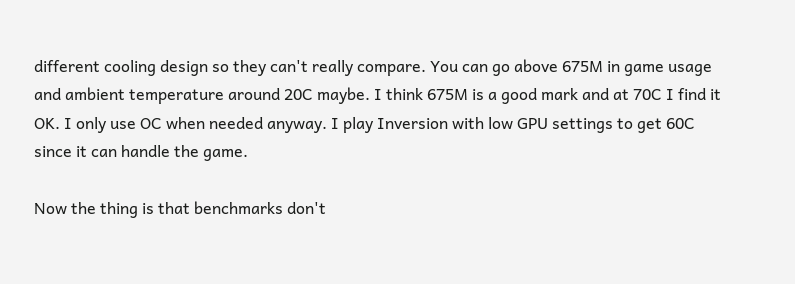different cooling design so they can't really compare. You can go above 675M in game usage and ambient temperature around 20C maybe. I think 675M is a good mark and at 70C I find it OK. I only use OC when needed anyway. I play Inversion with low GPU settings to get 60C since it can handle the game.

Now the thing is that benchmarks don't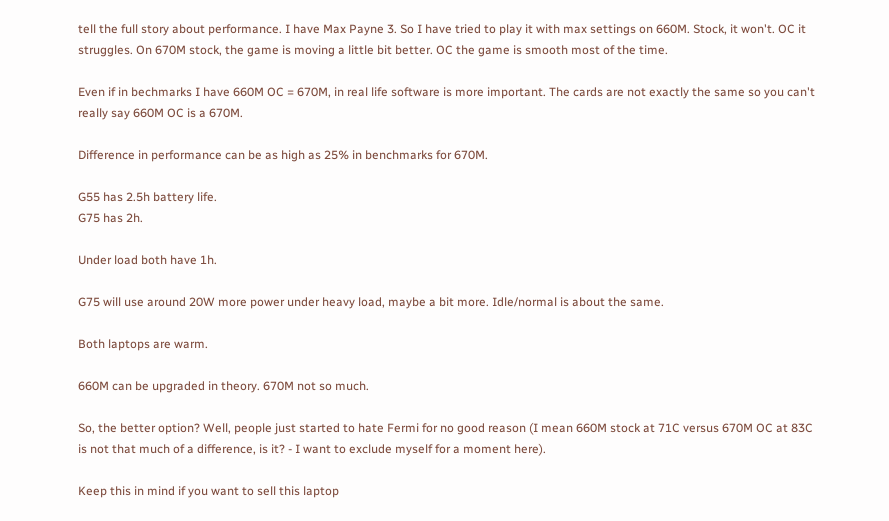tell the full story about performance. I have Max Payne 3. So I have tried to play it with max settings on 660M. Stock, it won't. OC it struggles. On 670M stock, the game is moving a little bit better. OC the game is smooth most of the time.

Even if in bechmarks I have 660M OC = 670M, in real life software is more important. The cards are not exactly the same so you can't really say 660M OC is a 670M.

Difference in performance can be as high as 25% in benchmarks for 670M.

G55 has 2.5h battery life.
G75 has 2h.

Under load both have 1h.

G75 will use around 20W more power under heavy load, maybe a bit more. Idle/normal is about the same.

Both laptops are warm.

660M can be upgraded in theory. 670M not so much.

So, the better option? Well, people just started to hate Fermi for no good reason (I mean 660M stock at 71C versus 670M OC at 83C is not that much of a difference, is it? - I want to exclude myself for a moment here).

Keep this in mind if you want to sell this laptop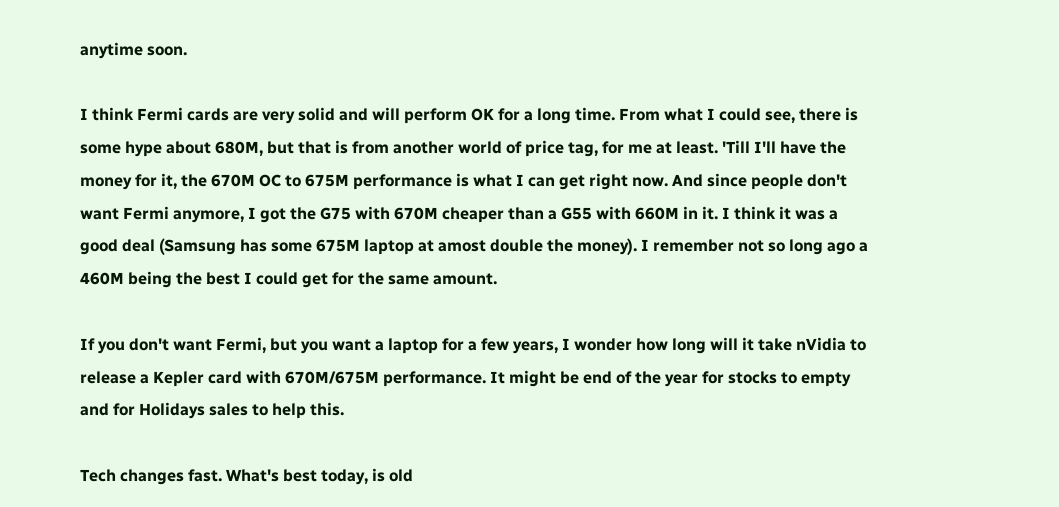anytime soon.

I think Fermi cards are very solid and will perform OK for a long time. From what I could see, there is some hype about 680M, but that is from another world of price tag, for me at least. 'Till I'll have the money for it, the 670M OC to 675M performance is what I can get right now. And since people don't want Fermi anymore, I got the G75 with 670M cheaper than a G55 with 660M in it. I think it was a good deal (Samsung has some 675M laptop at amost double the money). I remember not so long ago a 460M being the best I could get for the same amount.

If you don't want Fermi, but you want a laptop for a few years, I wonder how long will it take nVidia to release a Kepler card with 670M/675M performance. It might be end of the year for stocks to empty and for Holidays sales to help this.

Tech changes fast. What's best today, is old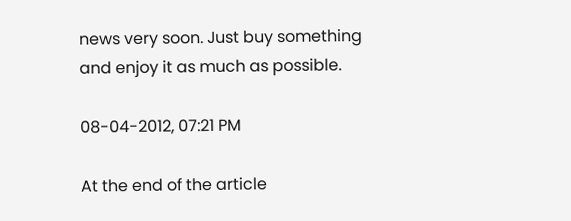news very soon. Just buy something and enjoy it as much as possible.

08-04-2012, 07:21 PM

At the end of the article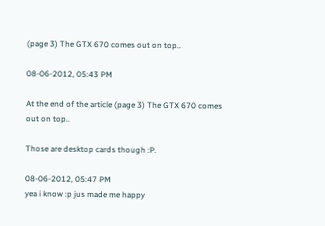(page 3) The GTX 670 comes out on top..

08-06-2012, 05:43 PM

At the end of the article (page 3) The GTX 670 comes out on top..

Those are desktop cards though :P.

08-06-2012, 05:47 PM
yea i know :p jus made me happy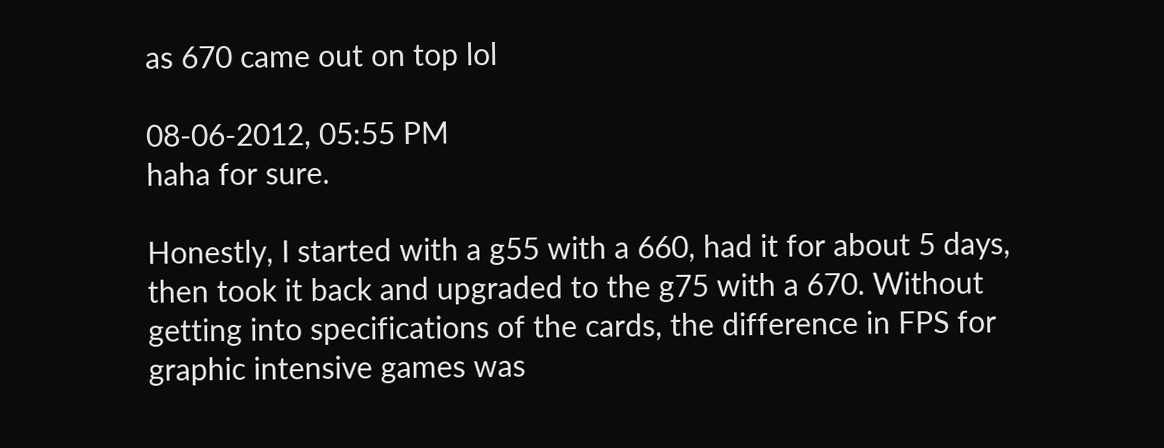as 670 came out on top lol

08-06-2012, 05:55 PM
haha for sure.

Honestly, I started with a g55 with a 660, had it for about 5 days, then took it back and upgraded to the g75 with a 670. Without getting into specifications of the cards, the difference in FPS for graphic intensive games was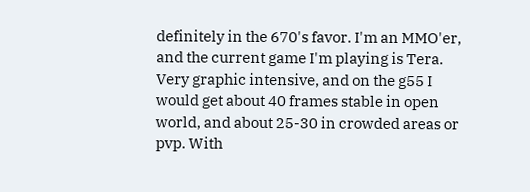definitely in the 670's favor. I'm an MMO'er, and the current game I'm playing is Tera. Very graphic intensive, and on the g55 I would get about 40 frames stable in open world, and about 25-30 in crowded areas or pvp. With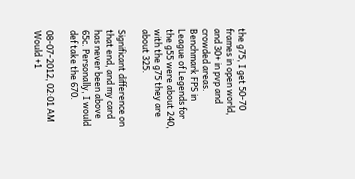the g75, I get 50-70 frames in open world, and 30+ in pvp and crowded areas. Benchmark FPS in League of Legends for the g55 were about 240, with the g75 they are about 325.

Significant difference on that end, and my card has never been above 65c. Personally, I would def take the 670.

08-07-2012, 02:01 AM
Would +1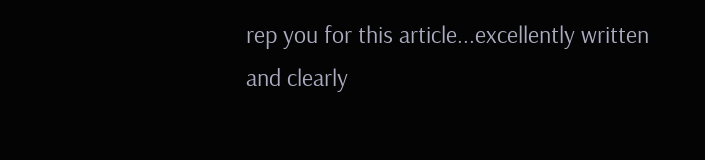rep you for this article...excellently written and clearly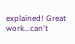explained! Great work...can't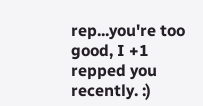rep...you're too good, I +1 repped you recently. :)